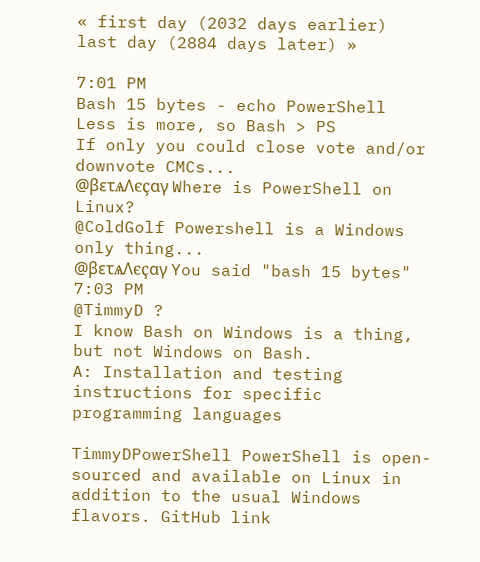« first day (2032 days earlier)      last day (2884 days later) »

7:01 PM
Bash 15 bytes - echo PowerShell
Less is more, so Bash > PS
If only you could close vote and/or downvote CMCs...
@βετѧΛєҫαγ Where is PowerShell on Linux?
@ColdGolf Powershell is a Windows only thing...
@βετѧΛєҫαγ You said "bash 15 bytes"
7:03 PM
@TimmyD ?
I know Bash on Windows is a thing, but not Windows on Bash.
A: Installation and testing instructions for specific programming languages

TimmyDPowerShell PowerShell is open-sourced and available on Linux in addition to the usual Windows flavors. GitHub link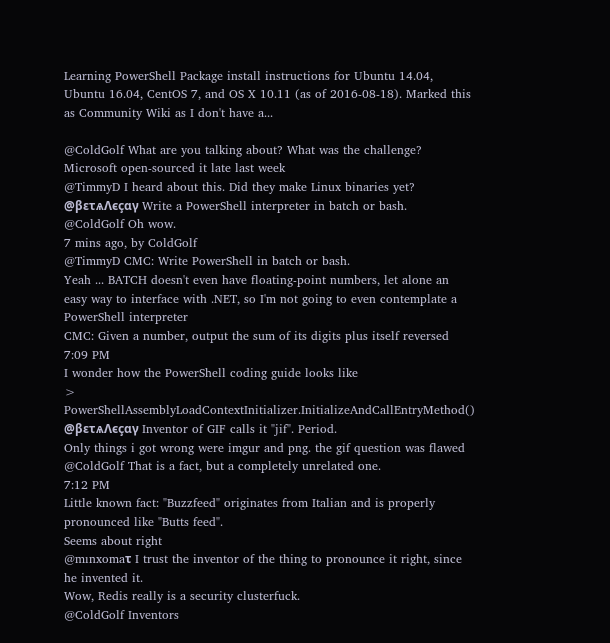Learning PowerShell Package install instructions for Ubuntu 14.04, Ubuntu 16.04, CentOS 7, and OS X 10.11 (as of 2016-08-18). Marked this as Community Wiki as I don't have a...

@ColdGolf What are you talking about? What was the challenge?
Microsoft open-sourced it late last week
@TimmyD I heard about this. Did they make Linux binaries yet?
@βετѧΛєҫαγ Write a PowerShell interpreter in batch or bash.
@ColdGolf Oh wow.
7 mins ago, by ColdGolf
@TimmyD CMC: Write PowerShell in batch or bash.
Yeah ... BATCH doesn't even have floating-point numbers, let alone an easy way to interface with .NET, so I'm not going to even contemplate a PowerShell interpreter
CMC: Given a number, output the sum of its digits plus itself reversed
7:09 PM
I wonder how the PowerShell coding guide looks like
> PowerShellAssemblyLoadContextInitializer.InitializeAndCallEntryMethod()
@βετѧΛєҫαγ Inventor of GIF calls it "jif". Period.
Only things i got wrong were imgur and png. the gif question was flawed
@ColdGolf That is a fact, but a completely unrelated one.
7:12 PM
Little known fact: "Buzzfeed" originates from Italian and is properly pronounced like "Butts feed".
Seems about right
@mınxomaτ I trust the inventor of the thing to pronounce it right, since he invented it.
Wow, Redis really is a security clusterfuck.
@ColdGolf Inventors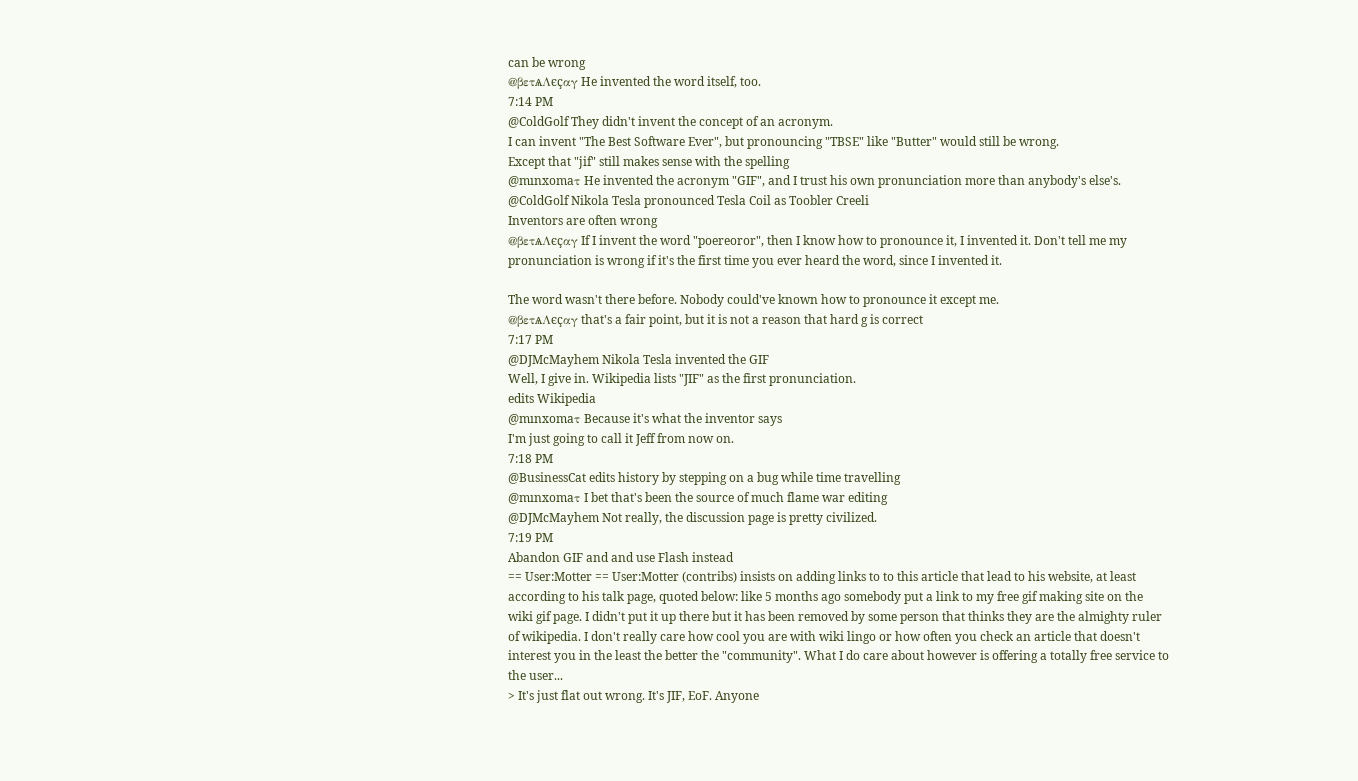can be wrong
@βετѧΛєҫαγ He invented the word itself, too.
7:14 PM
@ColdGolf They didn't invent the concept of an acronym.
I can invent "The Best Software Ever", but pronouncing "TBSE" like "Butter" would still be wrong.
Except that "jif" still makes sense with the spelling
@mınxomaτ He invented the acronym "GIF", and I trust his own pronunciation more than anybody's else's.
@ColdGolf Nikola Tesla pronounced Tesla Coil as Toobler Creeli
Inventors are often wrong
@βετѧΛєҫαγ If I invent the word "poereoror", then I know how to pronounce it, I invented it. Don't tell me my pronunciation is wrong if it's the first time you ever heard the word, since I invented it.

The word wasn't there before. Nobody could've known how to pronounce it except me.
@βετѧΛєҫαγ that's a fair point, but it is not a reason that hard g is correct
7:17 PM
@DJMcMayhem Nikola Tesla invented the GIF
Well, I give in. Wikipedia lists "JIF" as the first pronunciation.
edits Wikipedia
@mınxomaτ Because it's what the inventor says
I'm just going to call it Jeff from now on.
7:18 PM
@BusinessCat edits history by stepping on a bug while time travelling
@mınxomaτ I bet that's been the source of much flame war editing
@DJMcMayhem Not really, the discussion page is pretty civilized.
7:19 PM
Abandon GIF and and use Flash instead
== User:Motter == User:Motter (contribs) insists on adding links to to this article that lead to his website, at least according to his talk page, quoted below: like 5 months ago somebody put a link to my free gif making site on the wiki gif page. I didn't put it up there but it has been removed by some person that thinks they are the almighty ruler of wikipedia. I don't really care how cool you are with wiki lingo or how often you check an article that doesn't interest you in the least the better the "community". What I do care about however is offering a totally free service to the user...
> It's just flat out wrong. It's JIF, EoF. Anyone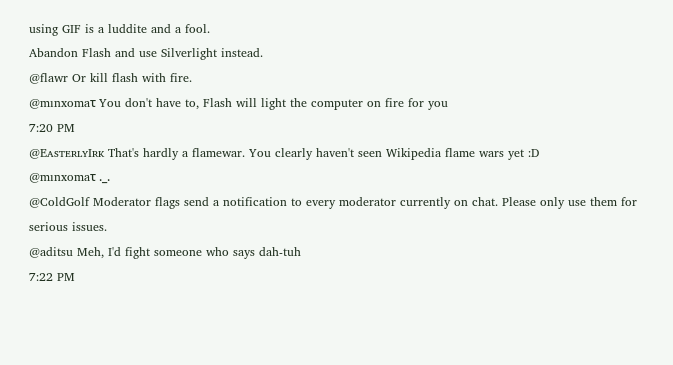using GIF is a luddite and a fool.
Abandon Flash and use Silverlight instead.
@flawr Or kill flash with fire.
@mınxomaτ You don't have to, Flash will light the computer on fire for you
7:20 PM
@EᴀsᴛᴇʀʟʏIʀᴋ That's hardly a flamewar. You clearly haven't seen Wikipedia flame wars yet :D
@mınxomaτ ._.
@ColdGolf Moderator flags send a notification to every moderator currently on chat. Please only use them for serious issues.
@aditsu Meh, I'd fight someone who says dah-tuh
7:22 PM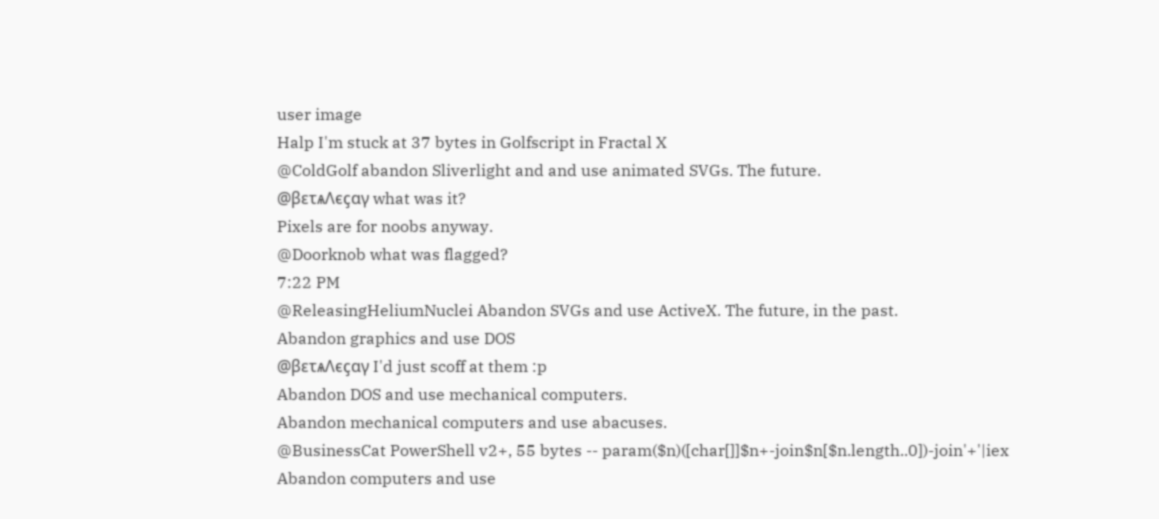user image
Halp I'm stuck at 37 bytes in Golfscript in Fractal X
@ColdGolf abandon Sliverlight and and use animated SVGs. The future.
@βετѧΛєҫαγ what was it?
Pixels are for noobs anyway.
@Doorknob what was flagged?
7:22 PM
@ReleasingHeliumNuclei Abandon SVGs and use ActiveX. The future, in the past.
Abandon graphics and use DOS
@βετѧΛєҫαγ I'd just scoff at them :p
Abandon DOS and use mechanical computers.
Abandon mechanical computers and use abacuses.
@BusinessCat PowerShell v2+, 55 bytes -- param($n)([char[]]$n+-join$n[$n.length..0])-join'+'|iex
Abandon computers and use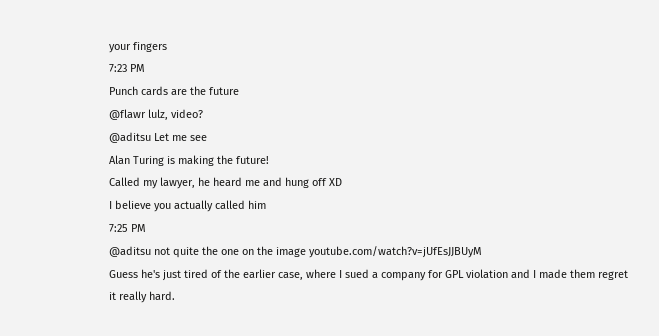your fingers
7:23 PM
Punch cards are the future
@flawr lulz, video?
@aditsu Let me see
Alan Turing is making the future!
Called my lawyer, he heard me and hung off XD
I believe you actually called him
7:25 PM
@aditsu not quite the one on the image youtube.com/watch?v=jUfEsJJBUyM
Guess he's just tired of the earlier case, where I sued a company for GPL violation and I made them regret it really hard.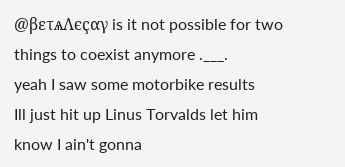@βετѧΛєҫαγ is it not possible for two things to coexist anymore .___.
yeah I saw some motorbike results
Ill just hit up Linus Torvalds let him know I ain't gonna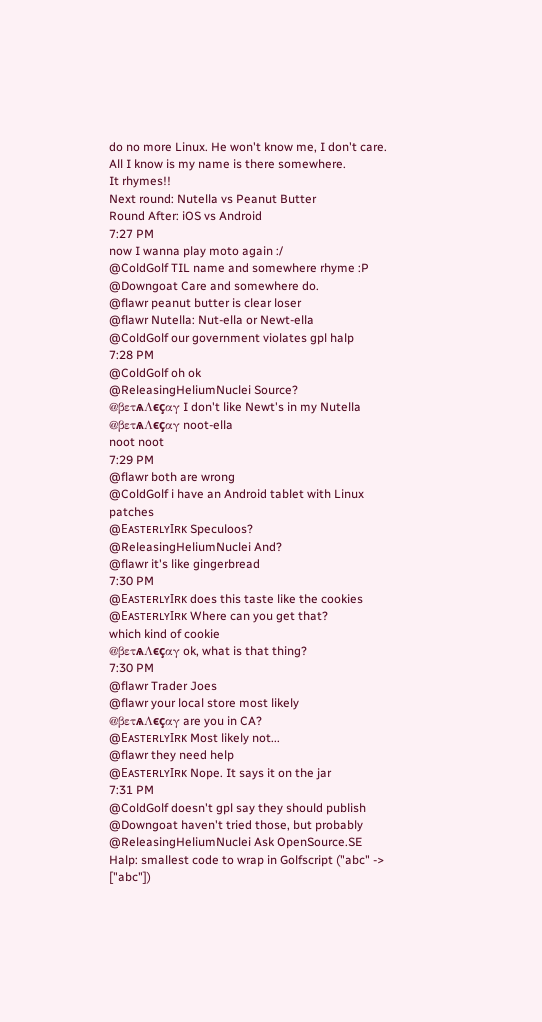do no more Linux. He won't know me, I don't care.
All I know is my name is there somewhere.
It rhymes!!
Next round: Nutella vs Peanut Butter
Round After: iOS vs Android
7:27 PM
now I wanna play moto again :/
@ColdGolf TIL name and somewhere rhyme :P
@Downgoat Care and somewhere do.
@flawr peanut butter is clear loser
@flawr Nutella: Nut-ella or Newt-ella
@ColdGolf our government violates gpl halp
7:28 PM
@ColdGolf oh ok
@ReleasingHeliumNuclei Source?
@βετѧΛєҫαγ I don't like Newt's in my Nutella
@βετѧΛєҫαγ noot-ella
noot noot
7:29 PM
@flawr both are wrong
@ColdGolf i have an Android tablet with Linux patches
@EᴀsᴛᴇʀʟʏIʀᴋ Speculoos?
@ReleasingHeliumNuclei And?
@flawr it's like gingerbread
7:30 PM
@EᴀsᴛᴇʀʟʏIʀᴋ does this taste like the cookies
@EᴀsᴛᴇʀʟʏIʀᴋ Where can you get that?
which kind of cookie
@βετѧΛєҫαγ ok, what is that thing?
7:30 PM
@flawr Trader Joes
@flawr your local store most likely
@βετѧΛєҫαγ are you in CA?
@EᴀsᴛᴇʀʟʏIʀᴋ Most likely not...
@flawr they need help
@EᴀsᴛᴇʀʟʏIʀᴋ Nope. It says it on the jar
7:31 PM
@ColdGolf doesn't gpl say they should publish
@Downgoat haven't tried those, but probably
@ReleasingHeliumNuclei Ask OpenSource.SE
Halp: smallest code to wrap in Golfscript ("abc" -> ["abc"])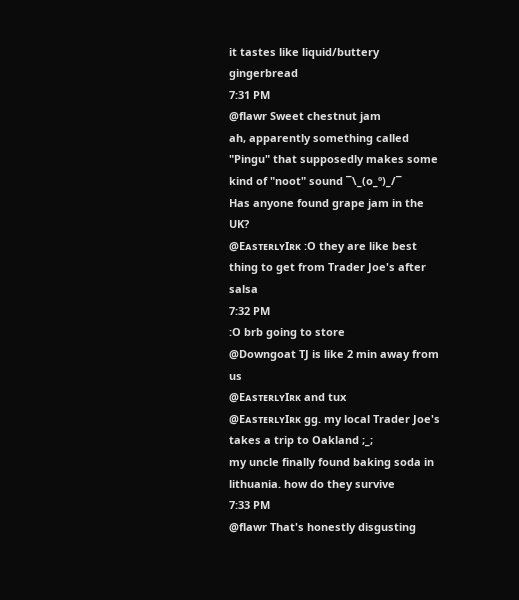it tastes like liquid/buttery gingerbread
7:31 PM
@flawr Sweet chestnut jam
ah, apparently something called "Pingu" that supposedly makes some kind of "noot" sound ¯\_(o_º)_/¯
Has anyone found grape jam in the UK?
@EᴀsᴛᴇʀʟʏIʀᴋ :O they are like best thing to get from Trader Joe's after salsa
7:32 PM
:O brb going to store
@Downgoat TJ is like 2 min away from us
@EᴀsᴛᴇʀʟʏIʀᴋ and tux
@EᴀsᴛᴇʀʟʏIʀᴋ gg. my local Trader Joe's takes a trip to Oakland ;_;
my uncle finally found baking soda in lithuania. how do they survive
7:33 PM
@flawr That's honestly disgusting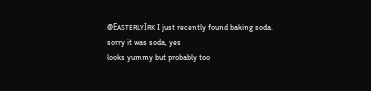@EᴀsᴛᴇʀʟʏIʀᴋ I just recently found baking soda.
sorry it was soda, yes
looks yummy but probably too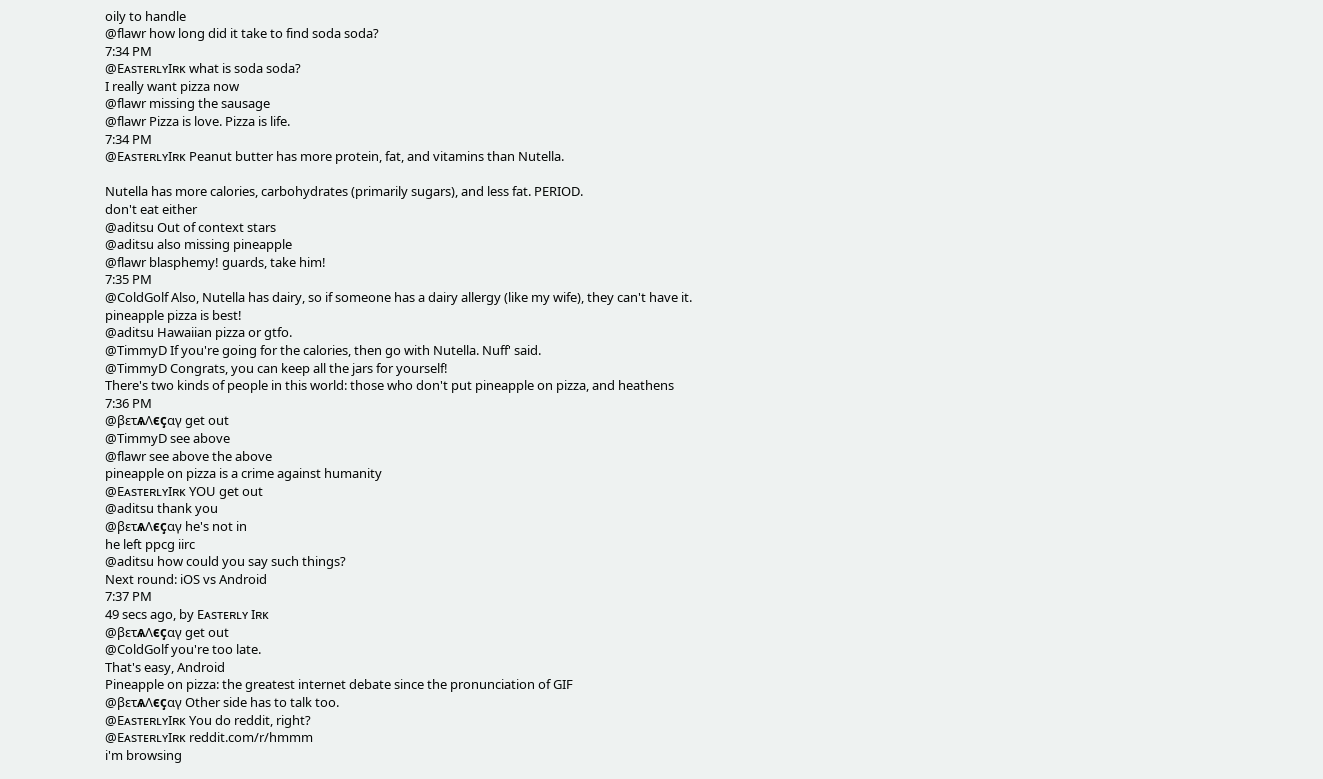oily to handle
@flawr how long did it take to find soda soda?
7:34 PM
@EᴀsᴛᴇʀʟʏIʀᴋ what is soda soda?
I really want pizza now
@flawr missing the sausage
@flawr Pizza is love. Pizza is life.
7:34 PM
@EᴀsᴛᴇʀʟʏIʀᴋ Peanut butter has more protein, fat, and vitamins than Nutella.

Nutella has more calories, carbohydrates (primarily sugars), and less fat. PERIOD.
don't eat either
@aditsu Out of context stars
@aditsu also missing pineapple
@flawr blasphemy! guards, take him!
7:35 PM
@ColdGolf Also, Nutella has dairy, so if someone has a dairy allergy (like my wife), they can't have it.
pineapple pizza is best!
@aditsu Hawaiian pizza or gtfo.
@TimmyD If you're going for the calories, then go with Nutella. Nuff' said.
@TimmyD Congrats, you can keep all the jars for yourself!
There's two kinds of people in this world: those who don't put pineapple on pizza, and heathens
7:36 PM
@βετѧΛєҫαγ get out
@TimmyD see above
@flawr see above the above
pineapple on pizza is a crime against humanity
@EᴀsᴛᴇʀʟʏIʀᴋ YOU get out
@aditsu thank you
@βετѧΛєҫαγ he's not in
he left ppcg iirc
@aditsu how could you say such things?
Next round: iOS vs Android
7:37 PM
49 secs ago, by Eᴀsᴛᴇʀʟʏ Iʀᴋ
@βετѧΛєҫαγ get out
@ColdGolf you're too late.
That's easy, Android
Pineapple on pizza: the greatest internet debate since the pronunciation of GIF
@βετѧΛєҫαγ Other side has to talk too.
@EᴀsᴛᴇʀʟʏIʀᴋ You do reddit, right?
@EᴀsᴛᴇʀʟʏIʀᴋ reddit.com/r/hmmm
i'm browsing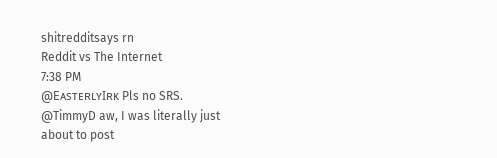shitredditsays rn
Reddit vs The Internet
7:38 PM
@EᴀsᴛᴇʀʟʏIʀᴋ Pls no SRS.
@TimmyD aw, I was literally just about to post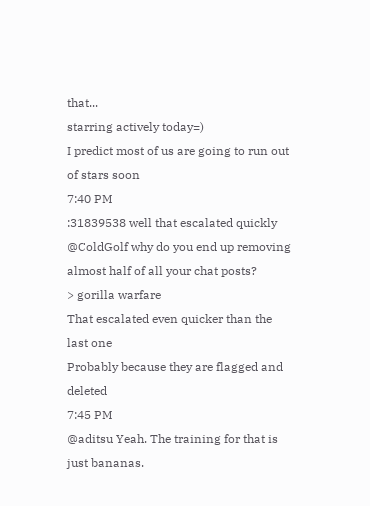that...
starring actively today=)
I predict most of us are going to run out of stars soon
7:40 PM
:31839538 well that escalated quickly
@ColdGolf why do you end up removing almost half of all your chat posts?
> gorilla warfare
That escalated even quicker than the last one
Probably because they are flagged and deleted
7:45 PM
@aditsu Yeah. The training for that is just bananas.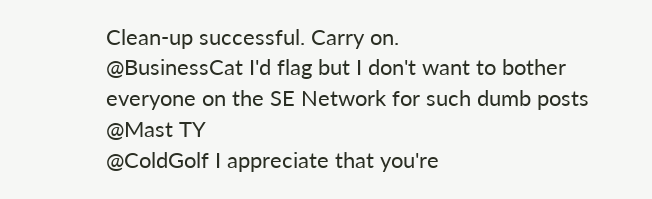Clean-up successful. Carry on.
@BusinessCat I'd flag but I don't want to bother everyone on the SE Network for such dumb posts
@Mast TY
@ColdGolf I appreciate that you're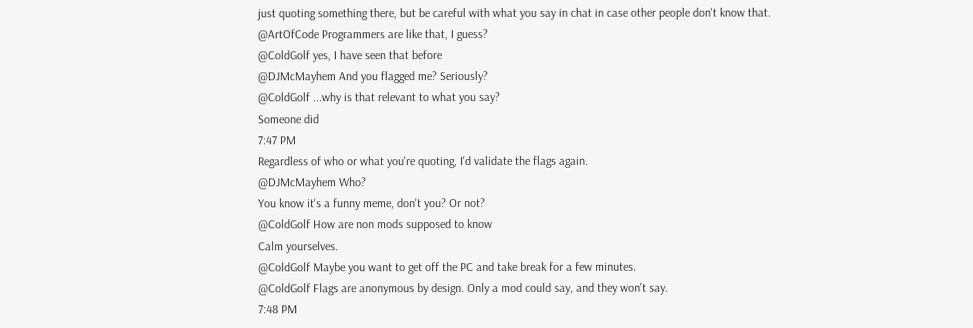just quoting something there, but be careful with what you say in chat in case other people don't know that.
@ArtOfCode Programmers are like that, I guess?
@ColdGolf yes, I have seen that before
@DJMcMayhem And you flagged me? Seriously?
@ColdGolf ...why is that relevant to what you say?
Someone did
7:47 PM
Regardless of who or what you're quoting, I'd validate the flags again.
@DJMcMayhem Who?
You know it's a funny meme, don't you? Or not?
@ColdGolf How are non mods supposed to know
Calm yourselves.
@ColdGolf Maybe you want to get off the PC and take break for a few minutes.
@ColdGolf Flags are anonymous by design. Only a mod could say, and they won't say.
7:48 PM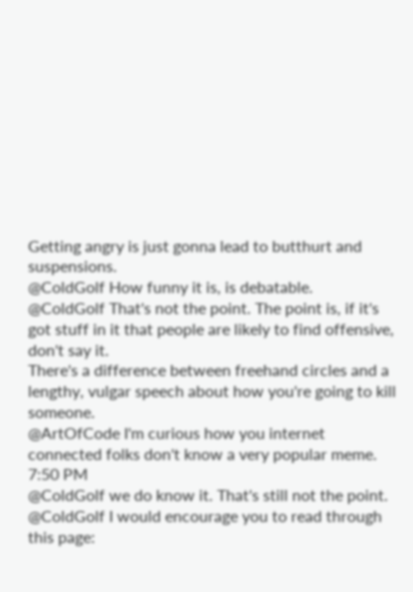Getting angry is just gonna lead to butthurt and suspensions.
@ColdGolf How funny it is, is debatable.
@ColdGolf That's not the point. The point is, if it's got stuff in it that people are likely to find offensive, don't say it.
There's a difference between freehand circles and a lengthy, vulgar speech about how you're going to kill someone.
@ArtOfCode I'm curious how you internet connected folks don't know a very popular meme.
7:50 PM
@ColdGolf we do know it. That's still not the point.
@ColdGolf I would encourage you to read through this page: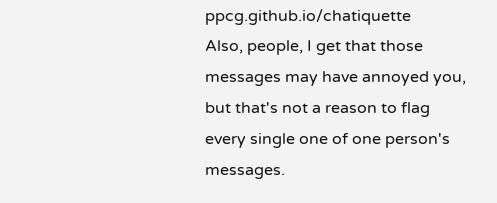ppcg.github.io/chatiquette
Also, people, I get that those messages may have annoyed you, but that's not a reason to flag every single one of one person's messages.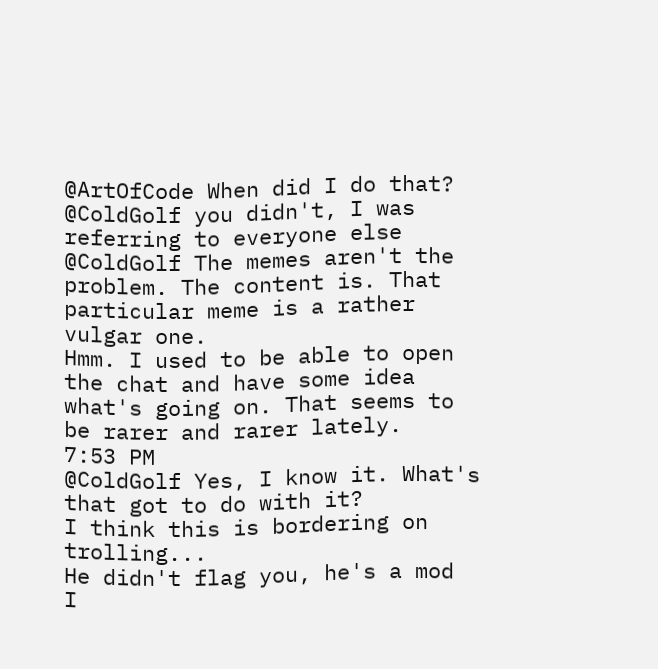@ArtOfCode When did I do that?
@ColdGolf you didn't, I was referring to everyone else
@ColdGolf The memes aren't the problem. The content is. That particular meme is a rather vulgar one.
Hmm. I used to be able to open the chat and have some idea what's going on. That seems to be rarer and rarer lately.
7:53 PM
@ColdGolf Yes, I know it. What's that got to do with it?
I think this is bordering on trolling...
He didn't flag you, he's a mod
I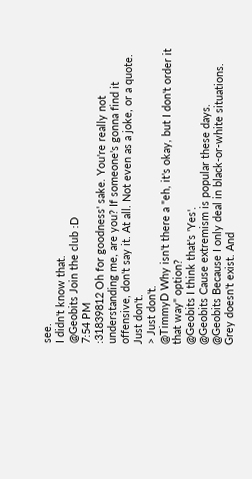see.
I didn't know that.
@Geobits Join the club :D
7:54 PM
:31839812 Oh for goodness' sake. You're really not understanding me, are you? If someone's gonna find it offensive, don't say it. At all. Not even as a joke, or a quote. Just don't.
> Just don't.
@TimmyD Why isn't there a "eh, it's okay, but I don't order it that way" option?
@Geobits I think that's 'Yes'.
@Geobits Cause extremism is popular these days.
@Geobits Because I only deal in black-or-white situations. Grey doesn't exist. And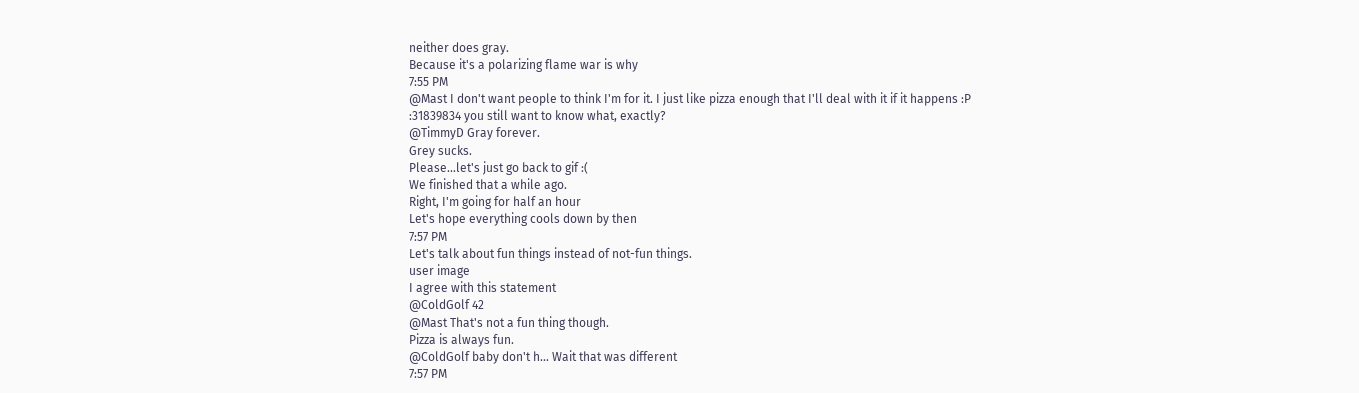neither does gray.
Because it's a polarizing flame war is why
7:55 PM
@Mast I don't want people to think I'm for it. I just like pizza enough that I'll deal with it if it happens :P
:31839834 you still want to know what, exactly?
@TimmyD Gray forever.
Grey sucks.
Please...let's just go back to gif :(
We finished that a while ago.
Right, I'm going for half an hour
Let's hope everything cools down by then
7:57 PM
Let's talk about fun things instead of not-fun things.
user image
I agree with this statement
@ColdGolf 42
@Mast That's not a fun thing though.
Pizza is always fun.
@ColdGolf baby don't h... Wait that was different
7:57 PM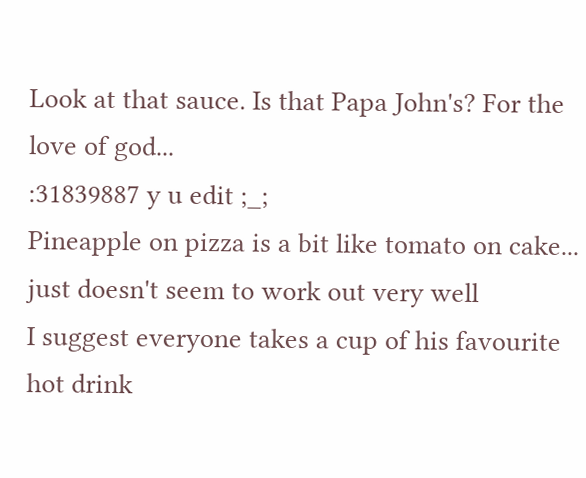Look at that sauce. Is that Papa John's? For the love of god...
:31839887 y u edit ;_;
Pineapple on pizza is a bit like tomato on cake... just doesn't seem to work out very well
I suggest everyone takes a cup of his favourite hot drink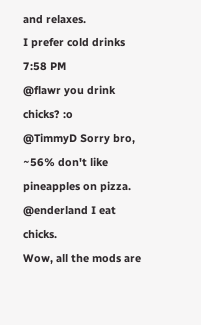and relaxes.
I prefer cold drinks
7:58 PM
@flawr you drink chicks? :o
@TimmyD Sorry bro, ~56% don't like pineapples on pizza.
@enderland I eat chicks.
Wow, all the mods are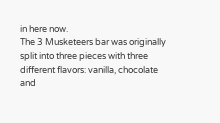in here now.
The 3 Musketeers bar was originally split into three pieces with three different flavors: vanilla, chocolate and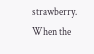strawberry. When the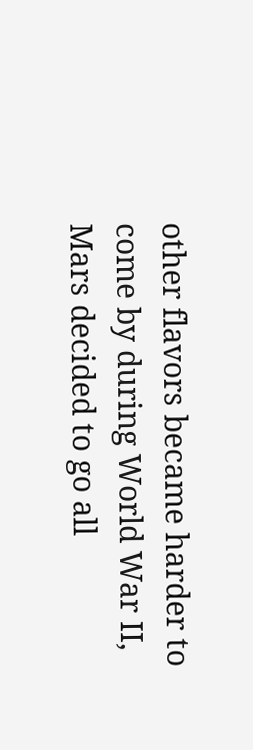other flavors became harder to come by during World War II, Mars decided to go all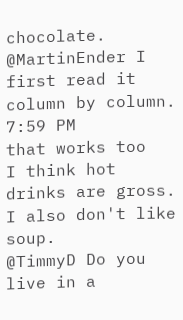chocolate.
@MartinEnder I first read it column by column.
7:59 PM
that works too
I think hot drinks are gross. I also don't like soup.
@TimmyD Do you live in a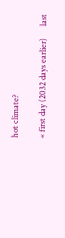hot climate?

« first day (2032 days earlier)      last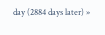day (2884 days later) »